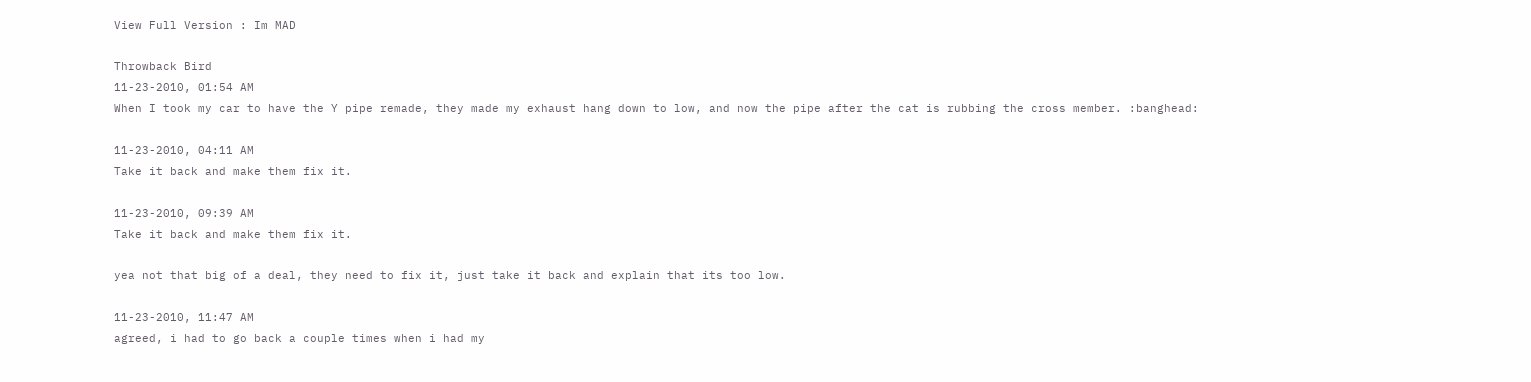View Full Version : Im MAD

Throwback Bird
11-23-2010, 01:54 AM
When I took my car to have the Y pipe remade, they made my exhaust hang down to low, and now the pipe after the cat is rubbing the cross member. :banghead:

11-23-2010, 04:11 AM
Take it back and make them fix it.

11-23-2010, 09:39 AM
Take it back and make them fix it.

yea not that big of a deal, they need to fix it, just take it back and explain that its too low.

11-23-2010, 11:47 AM
agreed, i had to go back a couple times when i had my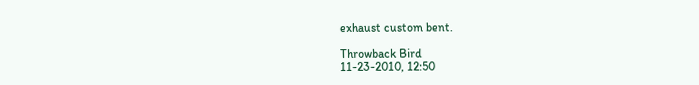exhaust custom bent.

Throwback Bird
11-23-2010, 12:50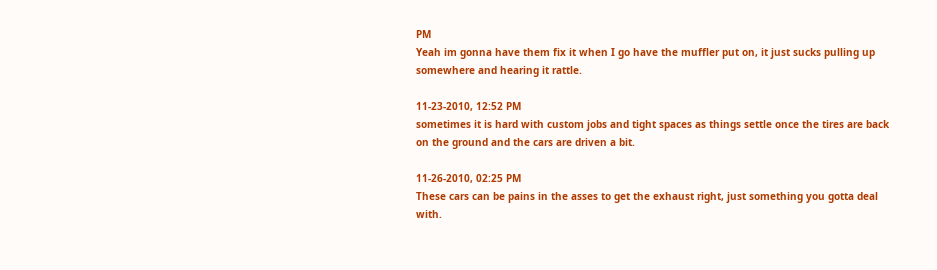PM
Yeah im gonna have them fix it when I go have the muffler put on, it just sucks pulling up somewhere and hearing it rattle.

11-23-2010, 12:52 PM
sometimes it is hard with custom jobs and tight spaces as things settle once the tires are back on the ground and the cars are driven a bit.

11-26-2010, 02:25 PM
These cars can be pains in the asses to get the exhaust right, just something you gotta deal with.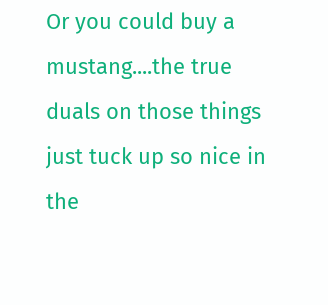Or you could buy a mustang....the true duals on those things just tuck up so nice in the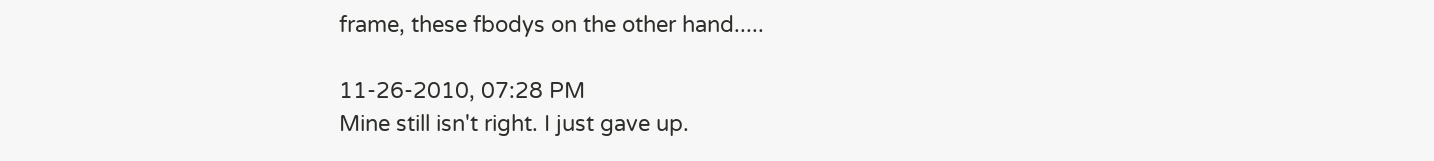frame, these fbodys on the other hand.....

11-26-2010, 07:28 PM
Mine still isn't right. I just gave up.